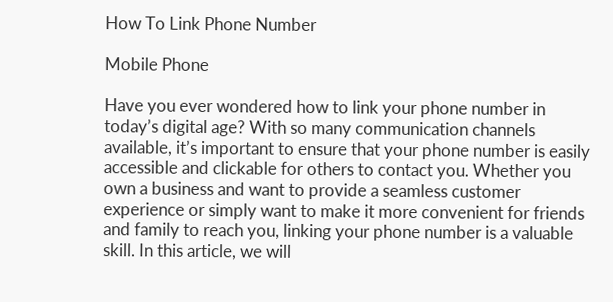How To Link Phone Number

Mobile Phone

Have you ever wondered how to link your phone number in today’s digital age? With so many communication channels available, it’s important to ensure that your phone number is easily accessible and clickable for others to contact you. Whether you own a business and want to provide a seamless customer experience or simply want to make it more convenient for friends and family to reach you, linking your phone number is a valuable skill. In this article, we will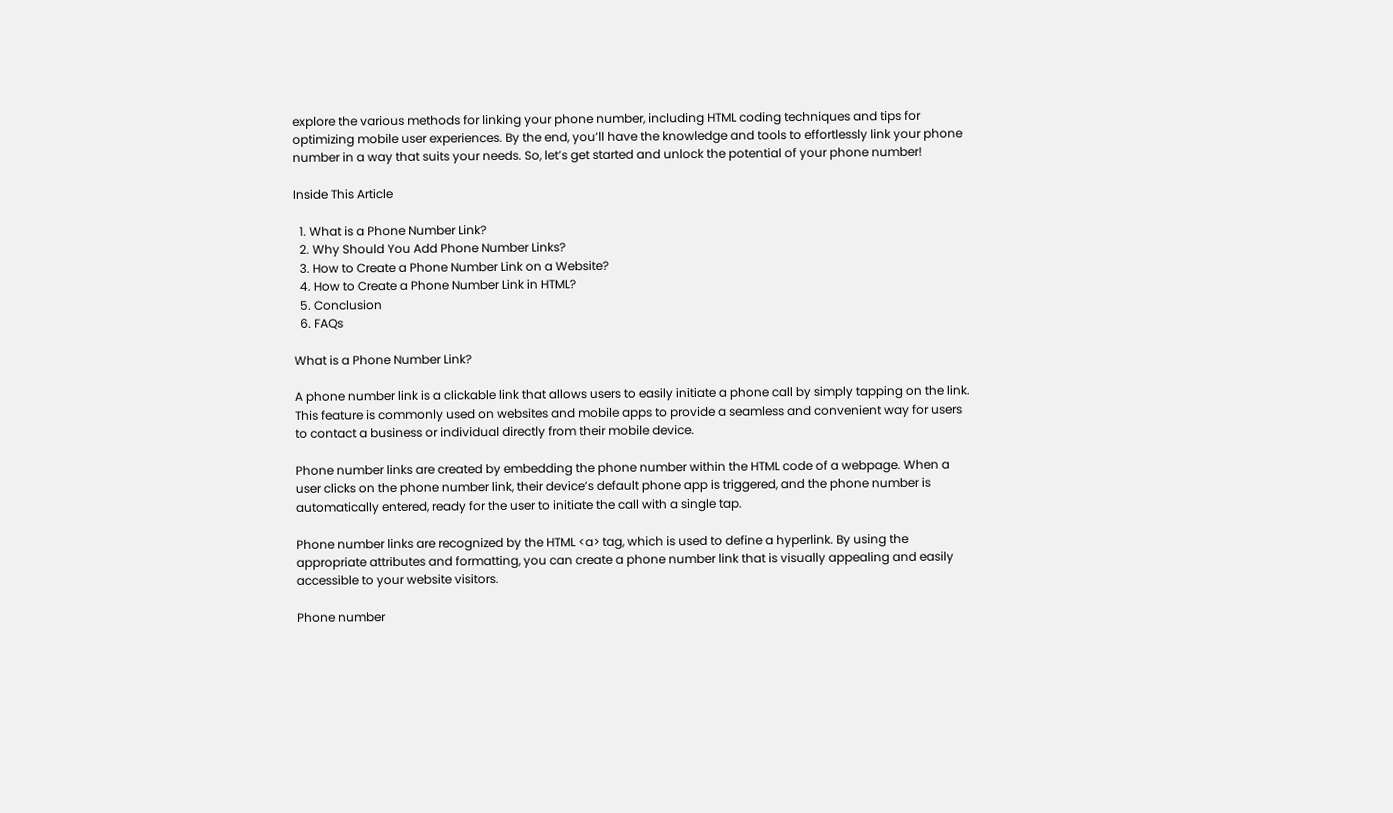explore the various methods for linking your phone number, including HTML coding techniques and tips for optimizing mobile user experiences. By the end, you’ll have the knowledge and tools to effortlessly link your phone number in a way that suits your needs. So, let’s get started and unlock the potential of your phone number!

Inside This Article

  1. What is a Phone Number Link?
  2. Why Should You Add Phone Number Links?
  3. How to Create a Phone Number Link on a Website?
  4. How to Create a Phone Number Link in HTML?
  5. Conclusion
  6. FAQs

What is a Phone Number Link?

A phone number link is a clickable link that allows users to easily initiate a phone call by simply tapping on the link. This feature is commonly used on websites and mobile apps to provide a seamless and convenient way for users to contact a business or individual directly from their mobile device.

Phone number links are created by embedding the phone number within the HTML code of a webpage. When a user clicks on the phone number link, their device’s default phone app is triggered, and the phone number is automatically entered, ready for the user to initiate the call with a single tap.

Phone number links are recognized by the HTML <a> tag, which is used to define a hyperlink. By using the appropriate attributes and formatting, you can create a phone number link that is visually appealing and easily accessible to your website visitors.

Phone number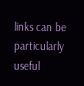links can be particularly useful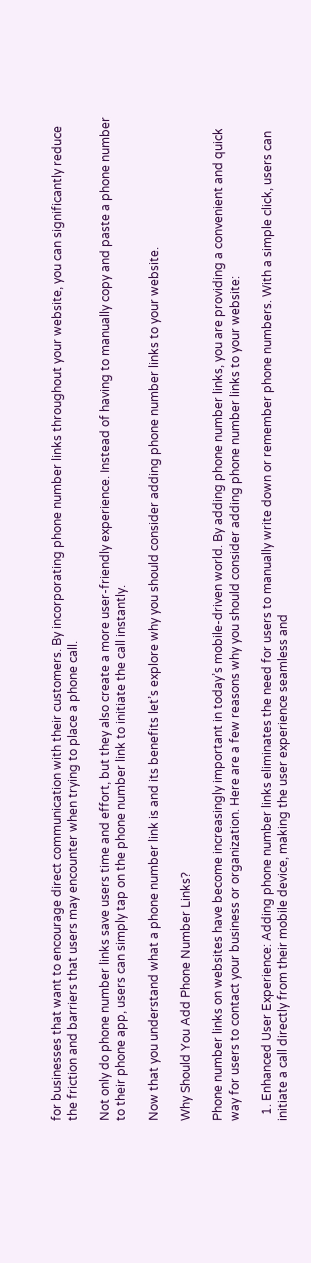for businesses that want to encourage direct communication with their customers. By incorporating phone number links throughout your website, you can significantly reduce the friction and barriers that users may encounter when trying to place a phone call.

Not only do phone number links save users time and effort, but they also create a more user-friendly experience. Instead of having to manually copy and paste a phone number to their phone app, users can simply tap on the phone number link to initiate the call instantly.

Now that you understand what a phone number link is and its benefits let’s explore why you should consider adding phone number links to your website.

Why Should You Add Phone Number Links?

Phone number links on websites have become increasingly important in today’s mobile-driven world. By adding phone number links, you are providing a convenient and quick way for users to contact your business or organization. Here are a few reasons why you should consider adding phone number links to your website:

  1. Enhanced User Experience: Adding phone number links eliminates the need for users to manually write down or remember phone numbers. With a simple click, users can initiate a call directly from their mobile device, making the user experience seamless and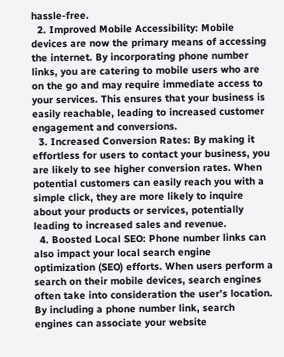hassle-free.
  2. Improved Mobile Accessibility: Mobile devices are now the primary means of accessing the internet. By incorporating phone number links, you are catering to mobile users who are on the go and may require immediate access to your services. This ensures that your business is easily reachable, leading to increased customer engagement and conversions.
  3. Increased Conversion Rates: By making it effortless for users to contact your business, you are likely to see higher conversion rates. When potential customers can easily reach you with a simple click, they are more likely to inquire about your products or services, potentially leading to increased sales and revenue.
  4. Boosted Local SEO: Phone number links can also impact your local search engine optimization (SEO) efforts. When users perform a search on their mobile devices, search engines often take into consideration the user’s location. By including a phone number link, search engines can associate your website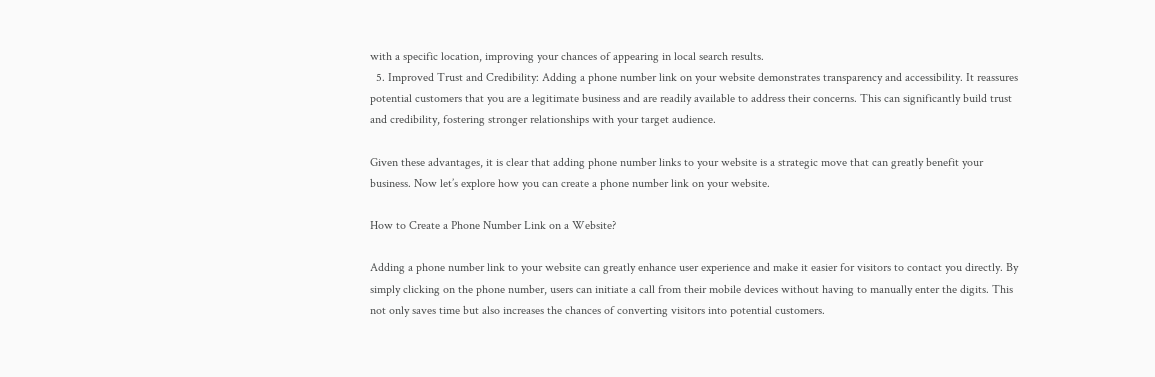with a specific location, improving your chances of appearing in local search results.
  5. Improved Trust and Credibility: Adding a phone number link on your website demonstrates transparency and accessibility. It reassures potential customers that you are a legitimate business and are readily available to address their concerns. This can significantly build trust and credibility, fostering stronger relationships with your target audience.

Given these advantages, it is clear that adding phone number links to your website is a strategic move that can greatly benefit your business. Now let’s explore how you can create a phone number link on your website.

How to Create a Phone Number Link on a Website?

Adding a phone number link to your website can greatly enhance user experience and make it easier for visitors to contact you directly. By simply clicking on the phone number, users can initiate a call from their mobile devices without having to manually enter the digits. This not only saves time but also increases the chances of converting visitors into potential customers.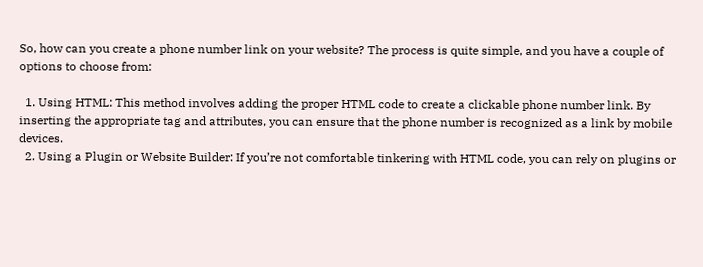So, how can you create a phone number link on your website? The process is quite simple, and you have a couple of options to choose from:

  1. Using HTML: This method involves adding the proper HTML code to create a clickable phone number link. By inserting the appropriate tag and attributes, you can ensure that the phone number is recognized as a link by mobile devices.
  2. Using a Plugin or Website Builder: If you’re not comfortable tinkering with HTML code, you can rely on plugins or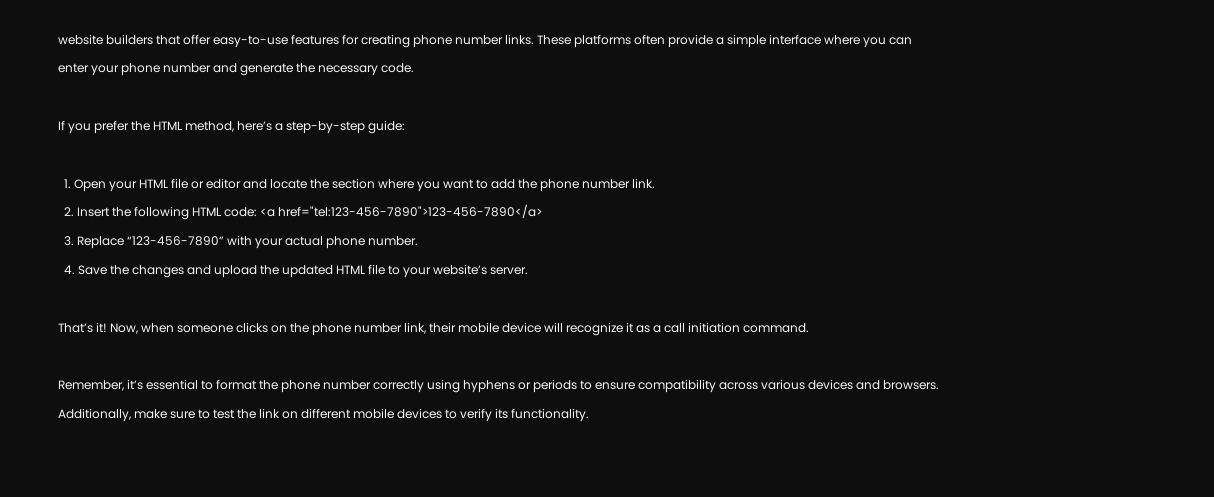website builders that offer easy-to-use features for creating phone number links. These platforms often provide a simple interface where you can enter your phone number and generate the necessary code.

If you prefer the HTML method, here’s a step-by-step guide:

  1. Open your HTML file or editor and locate the section where you want to add the phone number link.
  2. Insert the following HTML code: <a href="tel:123-456-7890">123-456-7890</a>
  3. Replace “123-456-7890” with your actual phone number.
  4. Save the changes and upload the updated HTML file to your website’s server.

That’s it! Now, when someone clicks on the phone number link, their mobile device will recognize it as a call initiation command.

Remember, it’s essential to format the phone number correctly using hyphens or periods to ensure compatibility across various devices and browsers. Additionally, make sure to test the link on different mobile devices to verify its functionality.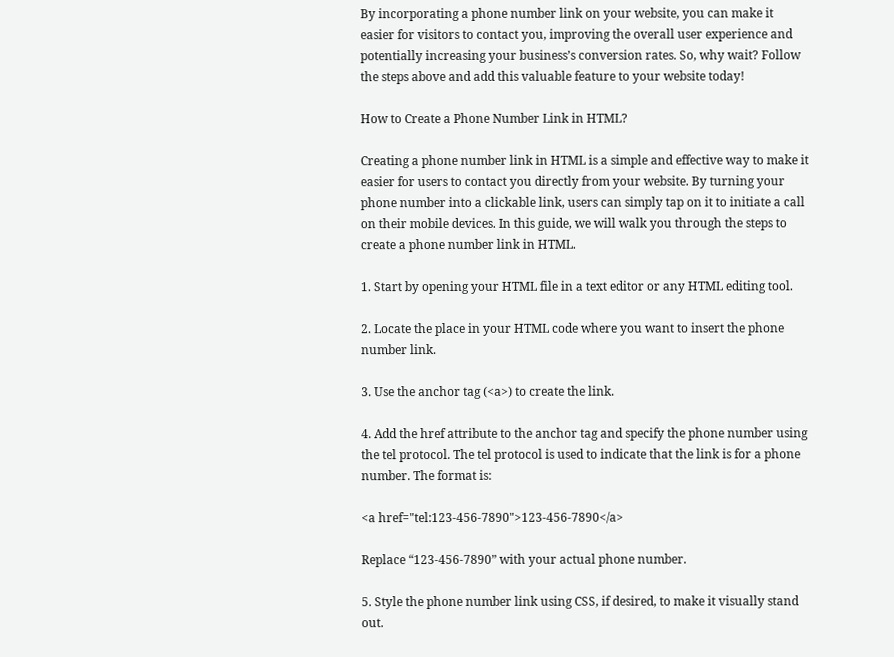By incorporating a phone number link on your website, you can make it easier for visitors to contact you, improving the overall user experience and potentially increasing your business’s conversion rates. So, why wait? Follow the steps above and add this valuable feature to your website today!

How to Create a Phone Number Link in HTML?

Creating a phone number link in HTML is a simple and effective way to make it easier for users to contact you directly from your website. By turning your phone number into a clickable link, users can simply tap on it to initiate a call on their mobile devices. In this guide, we will walk you through the steps to create a phone number link in HTML.

1. Start by opening your HTML file in a text editor or any HTML editing tool.

2. Locate the place in your HTML code where you want to insert the phone number link.

3. Use the anchor tag (<a>) to create the link.

4. Add the href attribute to the anchor tag and specify the phone number using the tel protocol. The tel protocol is used to indicate that the link is for a phone number. The format is:

<a href="tel:123-456-7890">123-456-7890</a>

Replace “123-456-7890” with your actual phone number.

5. Style the phone number link using CSS, if desired, to make it visually stand out.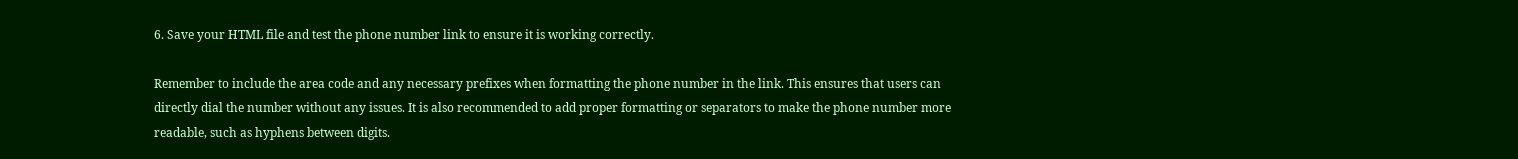6. Save your HTML file and test the phone number link to ensure it is working correctly.

Remember to include the area code and any necessary prefixes when formatting the phone number in the link. This ensures that users can directly dial the number without any issues. It is also recommended to add proper formatting or separators to make the phone number more readable, such as hyphens between digits.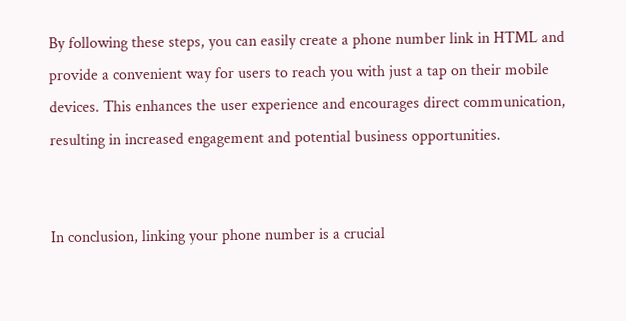By following these steps, you can easily create a phone number link in HTML and provide a convenient way for users to reach you with just a tap on their mobile devices. This enhances the user experience and encourages direct communication, resulting in increased engagement and potential business opportunities.


In conclusion, linking your phone number is a crucial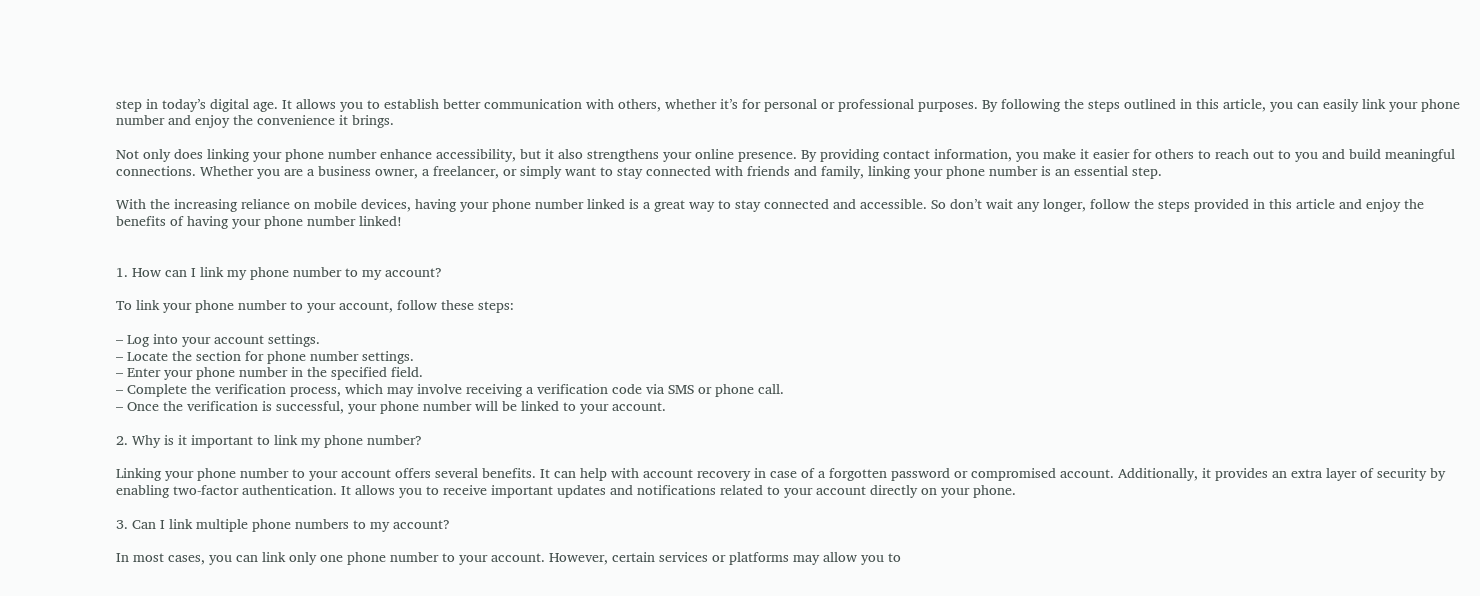step in today’s digital age. It allows you to establish better communication with others, whether it’s for personal or professional purposes. By following the steps outlined in this article, you can easily link your phone number and enjoy the convenience it brings.

Not only does linking your phone number enhance accessibility, but it also strengthens your online presence. By providing contact information, you make it easier for others to reach out to you and build meaningful connections. Whether you are a business owner, a freelancer, or simply want to stay connected with friends and family, linking your phone number is an essential step.

With the increasing reliance on mobile devices, having your phone number linked is a great way to stay connected and accessible. So don’t wait any longer, follow the steps provided in this article and enjoy the benefits of having your phone number linked!


1. How can I link my phone number to my account?

To link your phone number to your account, follow these steps:

– Log into your account settings.
– Locate the section for phone number settings.
– Enter your phone number in the specified field.
– Complete the verification process, which may involve receiving a verification code via SMS or phone call.
– Once the verification is successful, your phone number will be linked to your account.

2. Why is it important to link my phone number?

Linking your phone number to your account offers several benefits. It can help with account recovery in case of a forgotten password or compromised account. Additionally, it provides an extra layer of security by enabling two-factor authentication. It allows you to receive important updates and notifications related to your account directly on your phone.

3. Can I link multiple phone numbers to my account?

In most cases, you can link only one phone number to your account. However, certain services or platforms may allow you to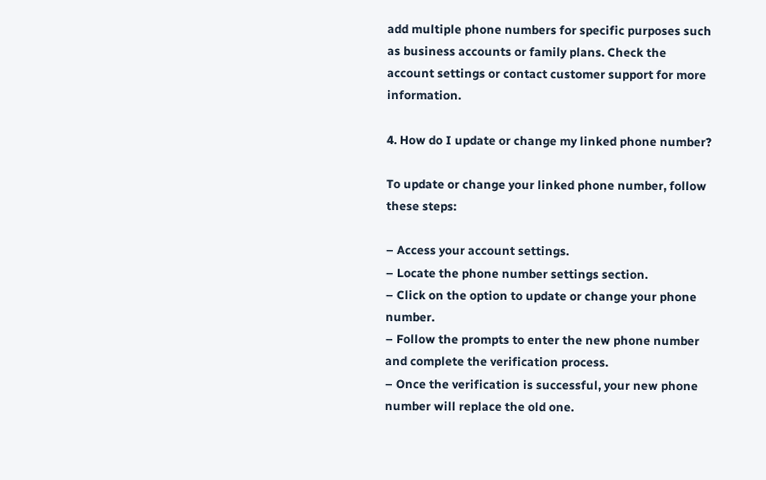add multiple phone numbers for specific purposes such as business accounts or family plans. Check the account settings or contact customer support for more information.

4. How do I update or change my linked phone number?

To update or change your linked phone number, follow these steps:

– Access your account settings.
– Locate the phone number settings section.
– Click on the option to update or change your phone number.
– Follow the prompts to enter the new phone number and complete the verification process.
– Once the verification is successful, your new phone number will replace the old one.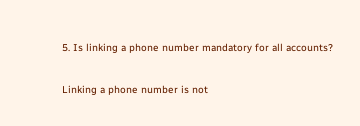5. Is linking a phone number mandatory for all accounts?

Linking a phone number is not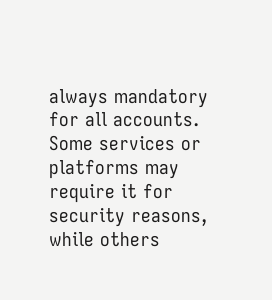always mandatory for all accounts. Some services or platforms may require it for security reasons, while others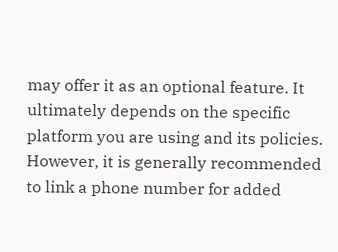may offer it as an optional feature. It ultimately depends on the specific platform you are using and its policies. However, it is generally recommended to link a phone number for added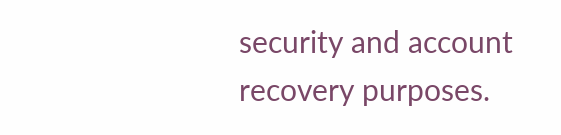security and account recovery purposes.